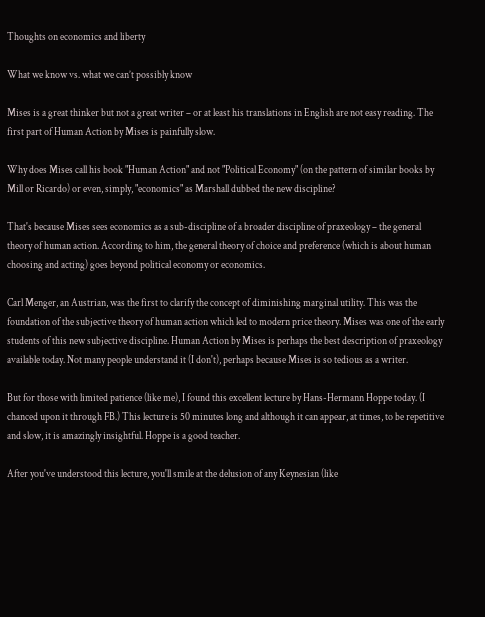Thoughts on economics and liberty

What we know vs. what we can’t possibly know

Mises is a great thinker but not a great writer – or at least his translations in English are not easy reading. The first part of Human Action by Mises is painfully slow.

Why does Mises call his book "Human Action" and not "Political Economy" (on the pattern of similar books by Mill or Ricardo) or even, simply, "economics" as Marshall dubbed the new discipline?

That's because Mises sees economics as a sub-discipline of a broader discipline of praxeology – the general theory of human action. According to him, the general theory of choice and preference (which is about human choosing and acting) goes beyond political economy or economics.

Carl Menger, an Austrian, was the first to clarify the concept of diminishing marginal utility. This was the foundation of the subjective theory of human action which led to modern price theory. Mises was one of the early students of this new subjective discipline. Human Action by Mises is perhaps the best description of praxeology available today. Not many people understand it (I don't), perhaps because Mises is so tedious as a writer.

But for those with limited patience (like me), I found this excellent lecture by Hans-Hermann Hoppe today. (I chanced upon it through FB.) This lecture is 50 minutes long and although it can appear, at times, to be repetitive and slow, it is amazingly insightful. Hoppe is a good teacher.

After you've understood this lecture, you'll smile at the delusion of any Keynesian (like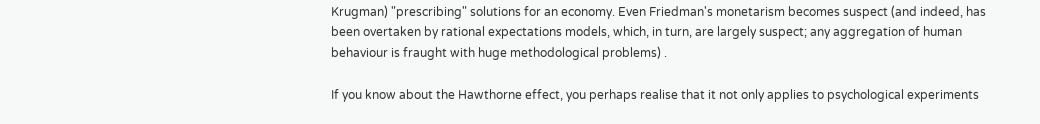Krugman) "prescribing" solutions for an economy. Even Friedman's monetarism becomes suspect (and indeed, has been overtaken by rational expectations models, which, in turn, are largely suspect; any aggregation of human behaviour is fraught with huge methodological problems) .

If you know about the Hawthorne effect, you perhaps realise that it not only applies to psychological experiments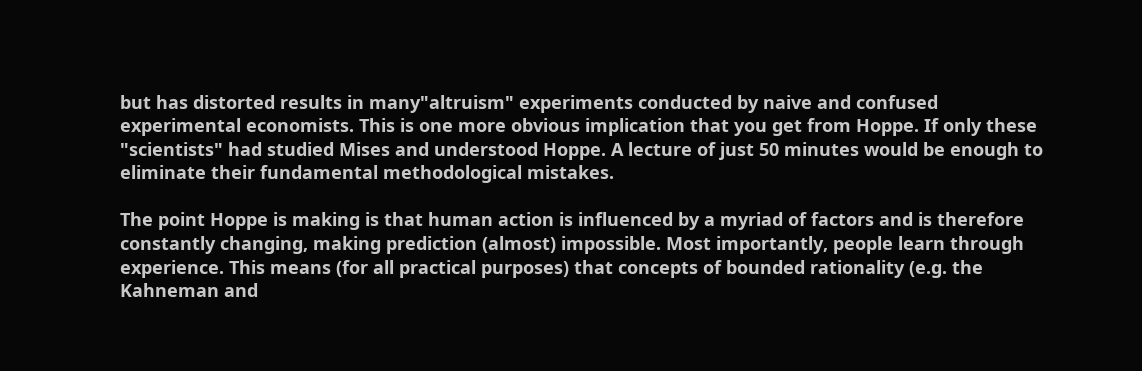but has distorted results in many"altruism" experiments conducted by naive and confused experimental economists. This is one more obvious implication that you get from Hoppe. If only these "scientists" had studied Mises and understood Hoppe. A lecture of just 50 minutes would be enough to eliminate their fundamental methodological mistakes.

The point Hoppe is making is that human action is influenced by a myriad of factors and is therefore constantly changing, making prediction (almost) impossible. Most importantly, people learn through experience. This means (for all practical purposes) that concepts of bounded rationality (e.g. the Kahneman and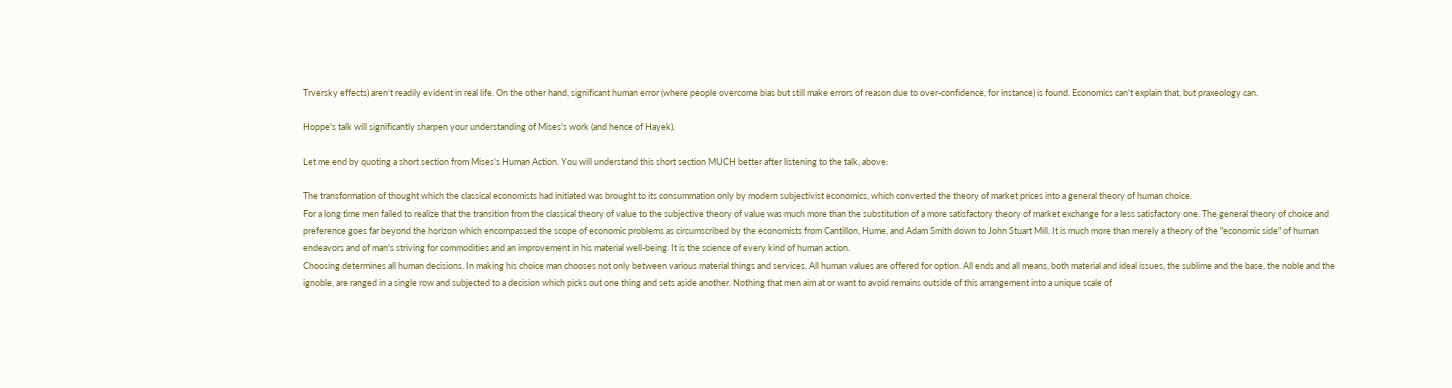Trversky effects) aren't readily evident in real life. On the other hand, significant human error (where people overcome bias but still make errors of reason due to over-confidence, for instance) is found. Economics can't explain that, but praxeology can.

Hoppe's talk will significantly sharpen your understanding of Mises's work (and hence of Hayek).

Let me end by quoting a short section from Mises's Human Action. You will understand this short section MUCH better after listening to the talk, above:

The transformation of thought which the classical economists had initiated was brought to its consummation only by modern subjectivist economics, which converted the theory of market prices into a general theory of human choice.
For a long time men failed to realize that the transition from the classical theory of value to the subjective theory of value was much more than the substitution of a more satisfactory theory of market exchange for a less satisfactory one. The general theory of choice and preference goes far beyond the horizon which encompassed the scope of economic problems as circumscribed by the economists from Cantillon, Hume, and Adam Smith down to John Stuart Mill. It is much more than merely a theory of the "economic side" of human endeavors and of man's striving for commodities and an improvement in his material well-being. It is the science of every kind of human action.
Choosing determines all human decisions. In making his choice man chooses not only between various material things and services. All human values are offered for option. All ends and all means, both material and ideal issues, the sublime and the base, the noble and the ignoble, are ranged in a single row and subjected to a decision which picks out one thing and sets aside another. Nothing that men aim at or want to avoid remains outside of this arrangement into a unique scale of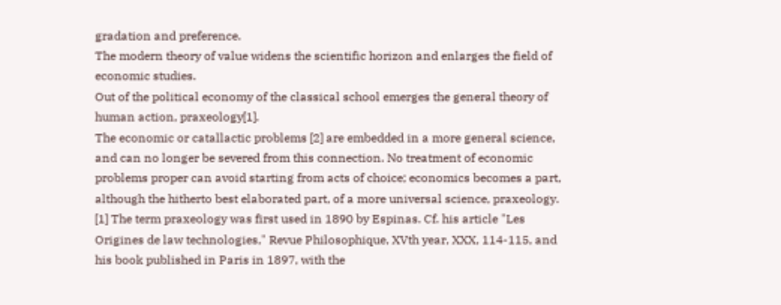gradation and preference.
The modern theory of value widens the scientific horizon and enlarges the field of economic studies.
Out of the political economy of the classical school emerges the general theory of human action, praxeology[1].
The economic or catallactic problems [2] are embedded in a more general science, and can no longer be severed from this connection. No treatment of economic problems proper can avoid starting from acts of choice; economics becomes a part, although the hitherto best elaborated part, of a more universal science, praxeology.
[1] The term praxeology was first used in 1890 by Espinas. Cf. his article "Les Origines de law technologies," Revue Philosophique, XVth year, XXX, 114-115, and his book published in Paris in 1897, with the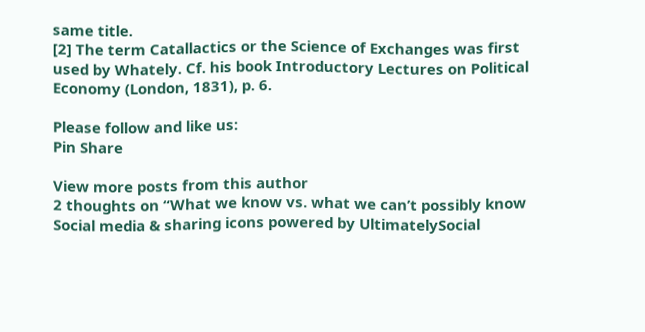same title.
[2] The term Catallactics or the Science of Exchanges was first used by Whately. Cf. his book Introductory Lectures on Political Economy (London, 1831), p. 6.

Please follow and like us:
Pin Share

View more posts from this author
2 thoughts on “What we know vs. what we can’t possibly know
Social media & sharing icons powered by UltimatelySocial